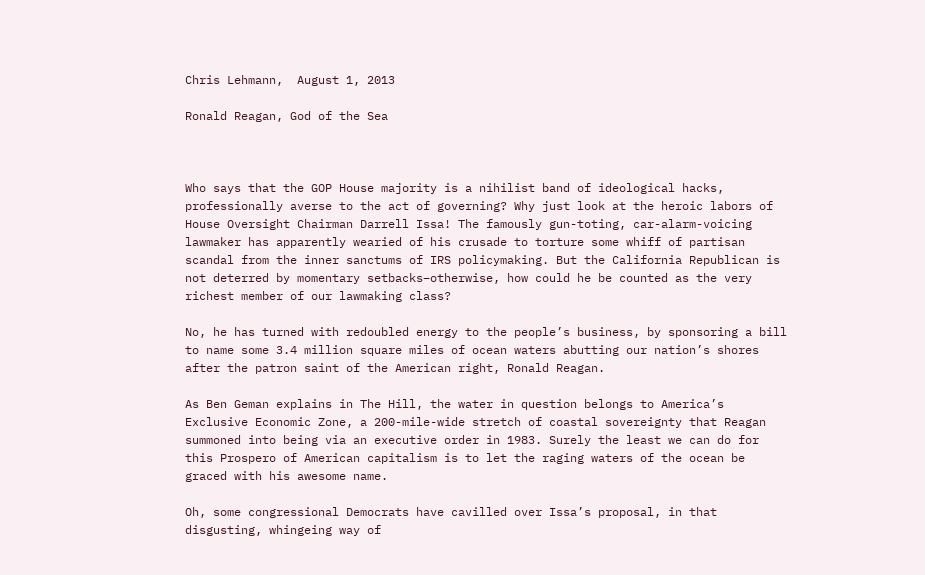Chris Lehmann,  August 1, 2013

Ronald Reagan, God of the Sea



Who says that the GOP House majority is a nihilist band of ideological hacks, professionally averse to the act of governing? Why just look at the heroic labors of House Oversight Chairman Darrell Issa! The famously gun-toting, car-alarm-voicing lawmaker has apparently wearied of his crusade to torture some whiff of partisan scandal from the inner sanctums of IRS policymaking. But the California Republican is not deterred by momentary setbacks–otherwise, how could he be counted as the very richest member of our lawmaking class?

No, he has turned with redoubled energy to the people’s business, by sponsoring a bill to name some 3.4 million square miles of ocean waters abutting our nation’s shores after the patron saint of the American right, Ronald Reagan.

As Ben Geman explains in The Hill, the water in question belongs to America’s Exclusive Economic Zone, a 200-mile-wide stretch of coastal sovereignty that Reagan summoned into being via an executive order in 1983. Surely the least we can do for this Prospero of American capitalism is to let the raging waters of the ocean be graced with his awesome name.

Oh, some congressional Democrats have cavilled over Issa’s proposal, in that disgusting, whingeing way of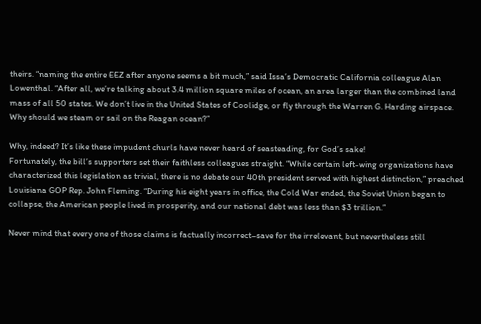theirs. “naming the entire EEZ after anyone seems a bit much,” said Issa’s Democratic California colleague Alan Lowenthal. “After all, we’re talking about 3.4 million square miles of ocean, an area larger than the combined land mass of all 50 states. We don’t live in the United States of Coolidge, or fly through the Warren G. Harding airspace. Why should we steam or sail on the Reagan ocean?”

Why, indeed? It’s like these impudent churls have never heard of seasteading, for God’s sake!
Fortunately, the bill’s supporters set their faithless colleagues straight. “While certain left-wing organizations have characterized this legislation as trivial, there is no debate our 40th president served with highest distinction,” preached Louisiana GOP Rep. John Fleming. “During his eight years in office, the Cold War ended, the Soviet Union began to collapse, the American people lived in prosperity, and our national debt was less than $3 trillion.”

Never mind that every one of those claims is factually incorrect–save for the irrelevant, but nevertheless still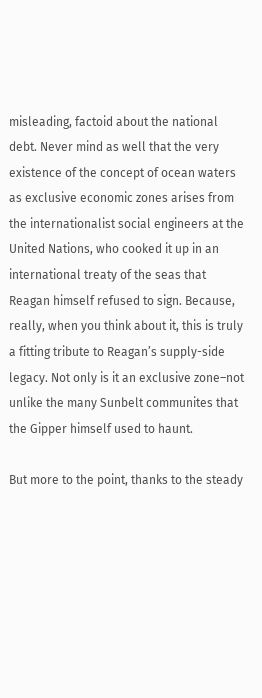misleading, factoid about the national debt. Never mind as well that the very existence of the concept of ocean waters as exclusive economic zones arises from the internationalist social engineers at the United Nations, who cooked it up in an international treaty of the seas that Reagan himself refused to sign. Because, really, when you think about it, this is truly a fitting tribute to Reagan’s supply-side legacy. Not only is it an exclusive zone–not unlike the many Sunbelt communites that the Gipper himself used to haunt.

But more to the point, thanks to the steady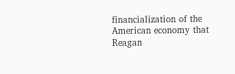financialization of the American economy that Reagan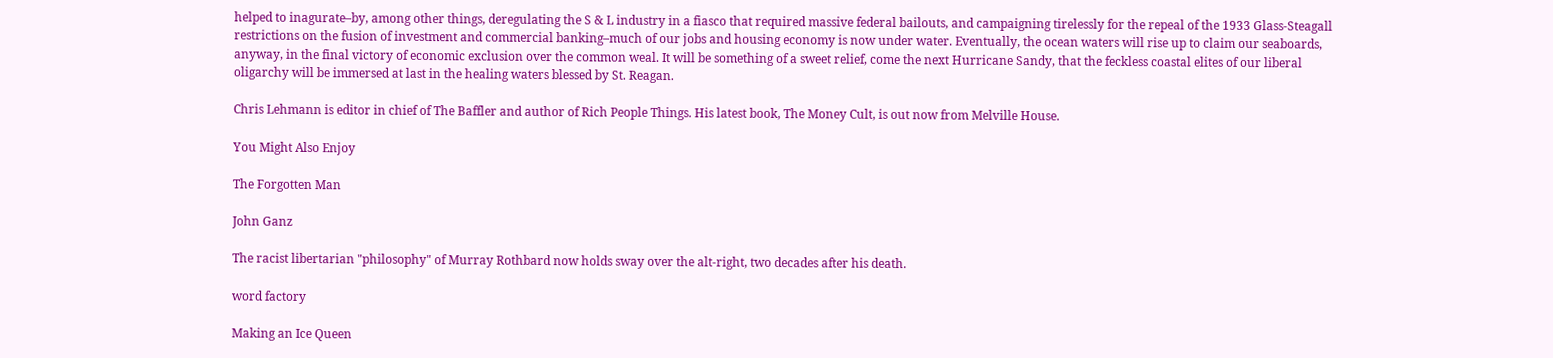helped to inagurate–by, among other things, deregulating the S & L industry in a fiasco that required massive federal bailouts, and campaigning tirelessly for the repeal of the 1933 Glass-Steagall restrictions on the fusion of investment and commercial banking–much of our jobs and housing economy is now under water. Eventually, the ocean waters will rise up to claim our seaboards, anyway, in the final victory of economic exclusion over the common weal. It will be something of a sweet relief, come the next Hurricane Sandy, that the feckless coastal elites of our liberal oligarchy will be immersed at last in the healing waters blessed by St. Reagan.

Chris Lehmann is editor in chief of The Baffler and author of Rich People Things. His latest book, The Money Cult, is out now from Melville House.

You Might Also Enjoy

The Forgotten Man

John Ganz

The racist libertarian "philosophy" of Murray Rothbard now holds sway over the alt-right, two decades after his death.

word factory

Making an Ice Queen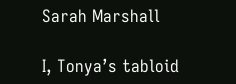Sarah Marshall

I, Tonya’s tabloid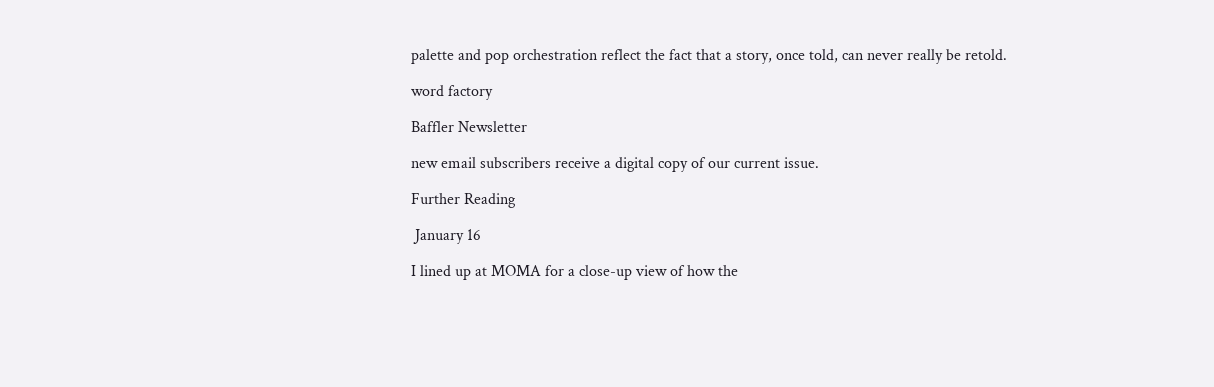palette and pop orchestration reflect the fact that a story, once told, can never really be retold.

word factory

Baffler Newsletter

new email subscribers receive a digital copy of our current issue.

Further Reading

 January 16

I lined up at MOMA for a close-up view of how the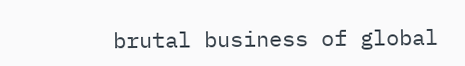brutal business of global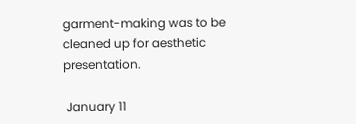garment-making was to be cleaned up for aesthetic presentation.

 January 11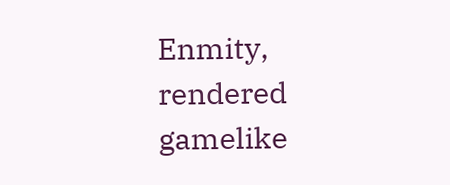Enmity, rendered gamelike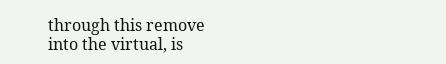through this remove into the virtual, is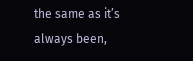the same as it’s always been,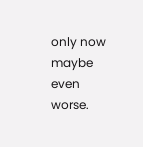only now maybe even worse.